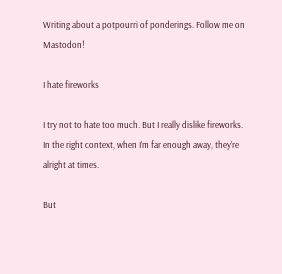Writing about a potpourri of ponderings. Follow me on Mastodon!

I hate fireworks

I try not to hate too much. But I really dislike fireworks. In the right context, when I’m far enough away, they’re alright at times.

But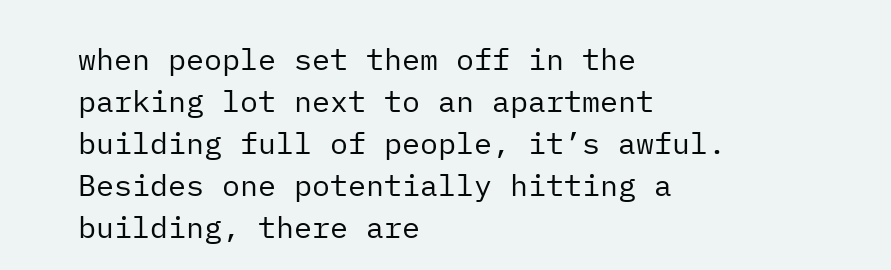when people set them off in the parking lot next to an apartment building full of people, it’s awful. Besides one potentially hitting a building, there are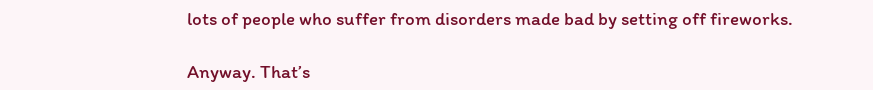lots of people who suffer from disorders made bad by setting off fireworks.

Anyway. That’s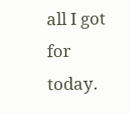all I got for today.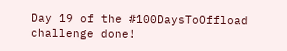Day 19 of the #100DaysToOffload challenge done!